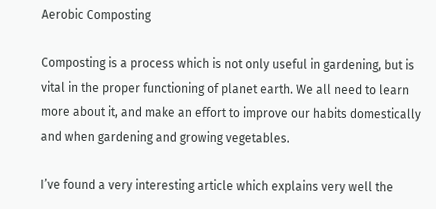Aerobic Composting

Composting is a process which is not only useful in gardening, but is vital in the proper functioning of planet earth. We all need to learn more about it, and make an effort to improve our habits domestically and when gardening and growing vegetables.

I’ve found a very interesting article which explains very well the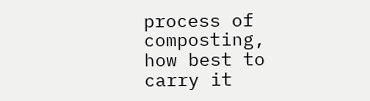process of composting, how best to carry it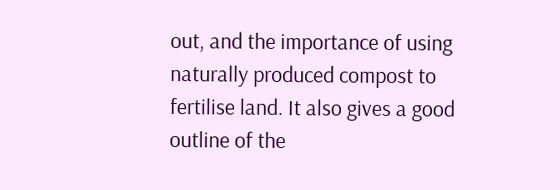out, and the importance of using naturally produced compost to fertilise land. It also gives a good outline of the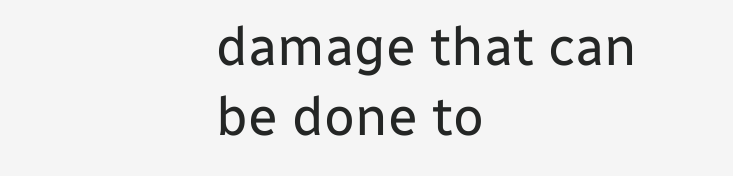damage that can be done to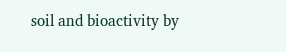soil and bioactivity by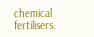chemical fertilisers.